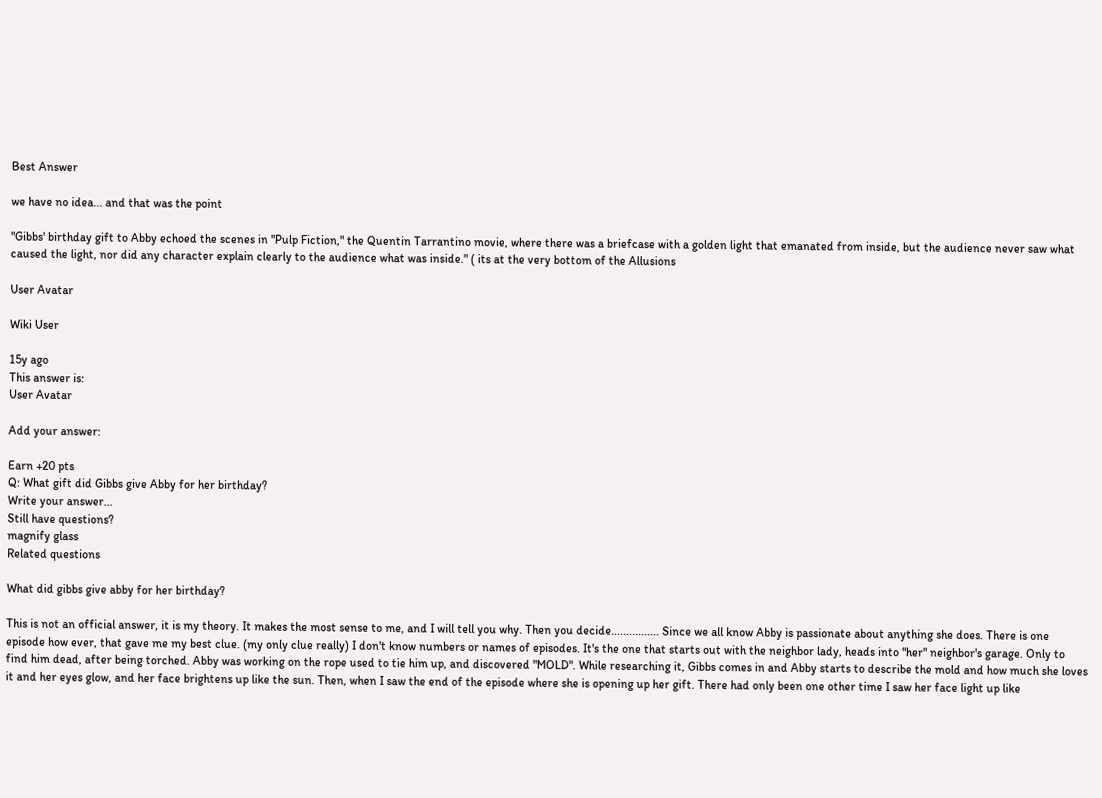Best Answer

we have no idea... and that was the point

"Gibbs' birthday gift to Abby echoed the scenes in "Pulp Fiction," the Quentin Tarrantino movie, where there was a briefcase with a golden light that emanated from inside, but the audience never saw what caused the light, nor did any character explain clearly to the audience what was inside." ( its at the very bottom of the Allusions

User Avatar

Wiki User

15y ago
This answer is:
User Avatar

Add your answer:

Earn +20 pts
Q: What gift did Gibbs give Abby for her birthday?
Write your answer...
Still have questions?
magnify glass
Related questions

What did gibbs give abby for her birthday?

This is not an official answer, it is my theory. It makes the most sense to me, and I will tell you why. Then you decide................ Since we all know Abby is passionate about anything she does. There is one episode how ever, that gave me my best clue. (my only clue really) I don't know numbers or names of episodes. It's the one that starts out with the neighbor lady, heads into "her" neighbor's garage. Only to find him dead, after being torched. Abby was working on the rope used to tie him up, and discovered "MOLD". While researching it, Gibbs comes in and Abby starts to describe the mold and how much she loves it and her eyes glow, and her face brightens up like the sun. Then, when I saw the end of the episode where she is opening up her gift. There had only been one other time I saw her face light up like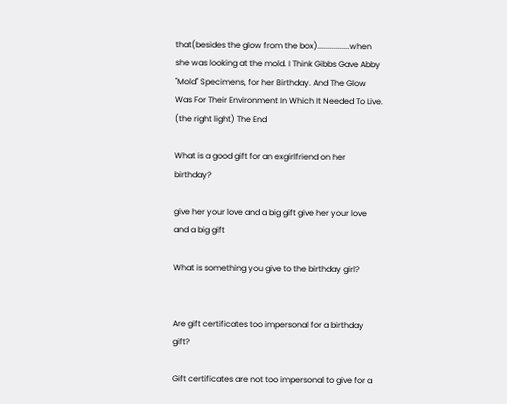that(besides the glow from the box)................when she was looking at the mold. I Think Gibbs Gave Abby "Mold" Specimens, for her Birthday. And The Glow Was For Their Environment In Which It Needed To Live. (the right light) The End

What is a good gift for an exgirlfriend on her birthday?

give her your love and a big gift give her your love and a big gift

What is something you give to the birthday girl?


Are gift certificates too impersonal for a birthday gift?

Gift certificates are not too impersonal to give for a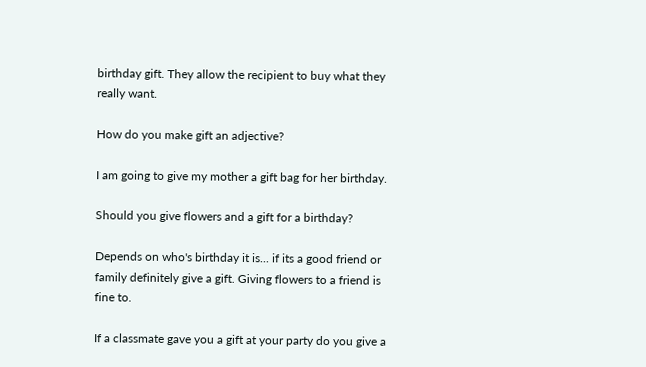birthday gift. They allow the recipient to buy what they really want.

How do you make gift an adjective?

I am going to give my mother a gift bag for her birthday.

Should you give flowers and a gift for a birthday?

Depends on who's birthday it is... if its a good friend or family definitely give a gift. Giving flowers to a friend is fine to.

If a classmate gave you a gift at your party do you give a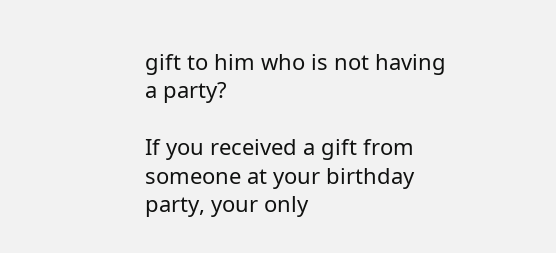gift to him who is not having a party?

If you received a gift from someone at your birthday party, your only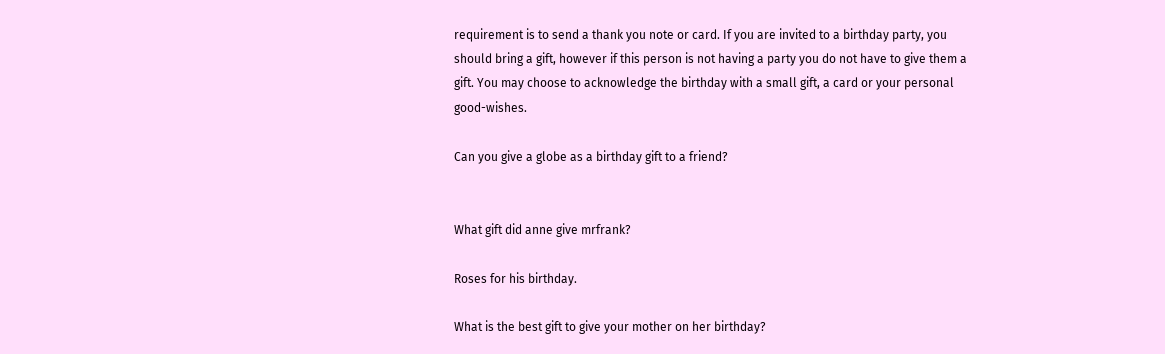requirement is to send a thank you note or card. If you are invited to a birthday party, you should bring a gift, however if this person is not having a party you do not have to give them a gift. You may choose to acknowledge the birthday with a small gift, a card or your personal good-wishes.

Can you give a globe as a birthday gift to a friend?


What gift did anne give mrfrank?

Roses for his birthday.

What is the best gift to give your mother on her birthday?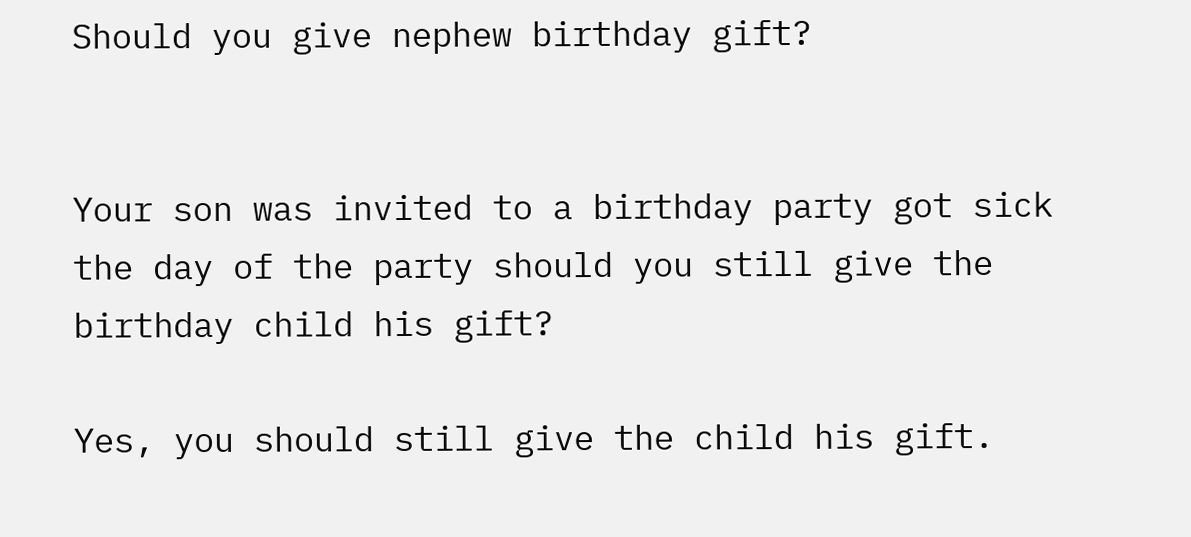Should you give nephew birthday gift?


Your son was invited to a birthday party got sick the day of the party should you still give the birthday child his gift?

Yes, you should still give the child his gift.